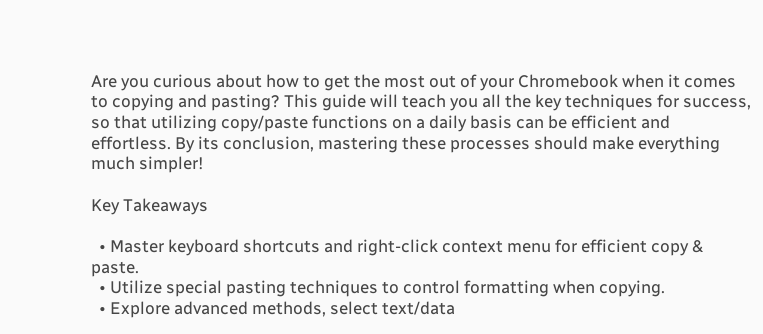Are you curious about how to get the most out of your Chromebook when it comes to copying and pasting? This guide will teach you all the key techniques for success, so that utilizing copy/paste functions on a daily basis can be efficient and effortless. By its conclusion, mastering these processes should make everything much simpler!

Key Takeaways

  • Master keyboard shortcuts and right-click context menu for efficient copy & paste.
  • Utilize special pasting techniques to control formatting when copying.
  • Explore advanced methods, select text/data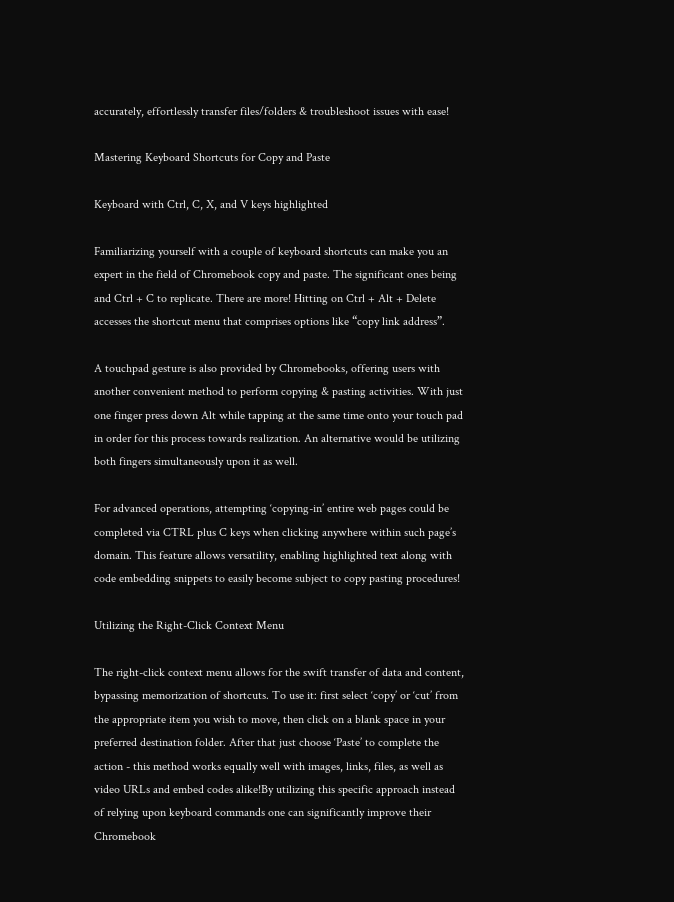accurately, effortlessly transfer files/folders & troubleshoot issues with ease!

Mastering Keyboard Shortcuts for Copy and Paste

Keyboard with Ctrl, C, X, and V keys highlighted

Familiarizing yourself with a couple of keyboard shortcuts can make you an expert in the field of Chromebook copy and paste. The significant ones being and Ctrl + C to replicate. There are more! Hitting on Ctrl + Alt + Delete accesses the shortcut menu that comprises options like “copy link address”.

A touchpad gesture is also provided by Chromebooks, offering users with another convenient method to perform copying & pasting activities. With just one finger press down Alt while tapping at the same time onto your touch pad in order for this process towards realization. An alternative would be utilizing both fingers simultaneously upon it as well.

For advanced operations, attempting ‘copying-in’ entire web pages could be completed via CTRL plus C keys when clicking anywhere within such page’s domain. This feature allows versatility, enabling highlighted text along with code embedding snippets to easily become subject to copy pasting procedures!

Utilizing the Right-Click Context Menu

The right-click context menu allows for the swift transfer of data and content, bypassing memorization of shortcuts. To use it: first select ‘copy’ or ‘cut’ from the appropriate item you wish to move, then click on a blank space in your preferred destination folder. After that just choose ‘Paste’ to complete the action - this method works equally well with images, links, files, as well as video URLs and embed codes alike!By utilizing this specific approach instead of relying upon keyboard commands one can significantly improve their Chromebook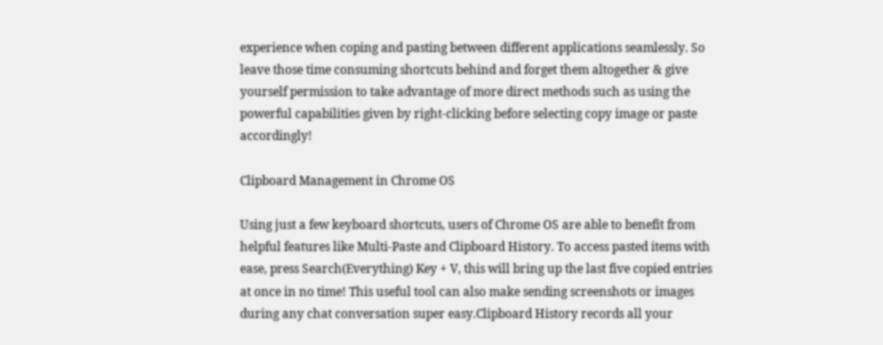experience when coping and pasting between different applications seamlessly. So leave those time consuming shortcuts behind and forget them altogether & give yourself permission to take advantage of more direct methods such as using the powerful capabilities given by right-clicking before selecting copy image or paste accordingly!

Clipboard Management in Chrome OS

Using just a few keyboard shortcuts, users of Chrome OS are able to benefit from helpful features like Multi-Paste and Clipboard History. To access pasted items with ease, press Search(Everything) Key + V, this will bring up the last five copied entries at once in no time! This useful tool can also make sending screenshots or images during any chat conversation super easy.Clipboard History records all your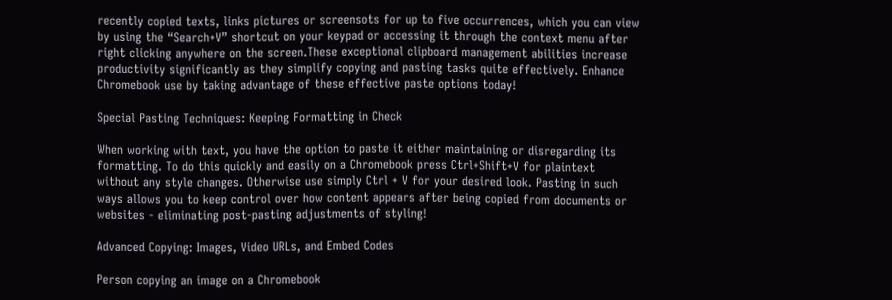recently copied texts, links pictures or screensots for up to five occurrences, which you can view by using the “Search+V” shortcut on your keypad or accessing it through the context menu after right clicking anywhere on the screen.These exceptional clipboard management abilities increase productivity significantly as they simplify copying and pasting tasks quite effectively. Enhance Chromebook use by taking advantage of these effective paste options today!

Special Pasting Techniques: Keeping Formatting in Check

When working with text, you have the option to paste it either maintaining or disregarding its formatting. To do this quickly and easily on a Chromebook press Ctrl+Shift+V for plaintext without any style changes. Otherwise use simply Ctrl + V for your desired look. Pasting in such ways allows you to keep control over how content appears after being copied from documents or websites - eliminating post-pasting adjustments of styling!

Advanced Copying: Images, Video URLs, and Embed Codes

Person copying an image on a Chromebook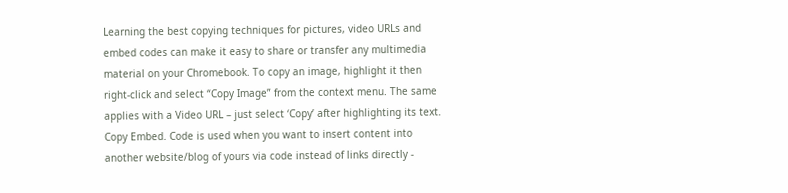Learning the best copying techniques for pictures, video URLs and embed codes can make it easy to share or transfer any multimedia material on your Chromebook. To copy an image, highlight it then right-click and select “Copy Image” from the context menu. The same applies with a Video URL – just select ‘Copy’ after highlighting its text. Copy Embed. Code is used when you want to insert content into another website/blog of yours via code instead of links directly -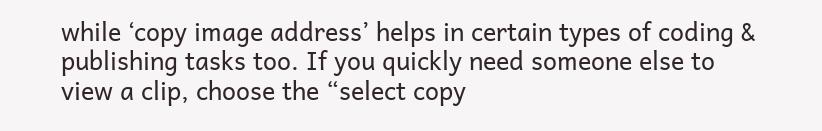while ‘copy image address’ helps in certain types of coding & publishing tasks too. If you quickly need someone else to view a clip, choose the “select copy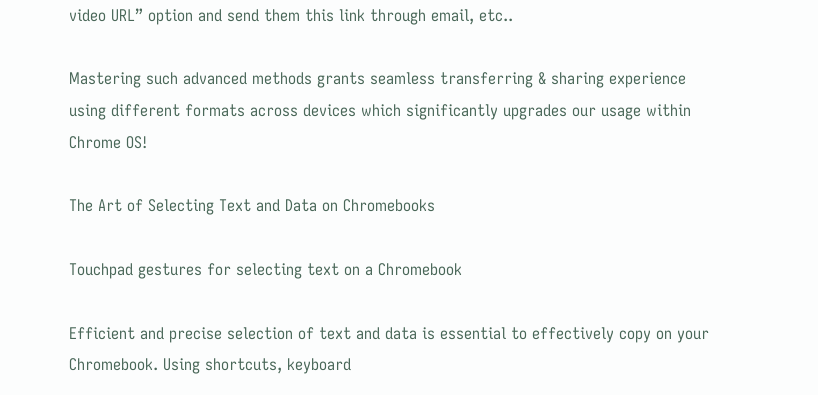video URL” option and send them this link through email, etc..

Mastering such advanced methods grants seamless transferring & sharing experience using different formats across devices which significantly upgrades our usage within Chrome OS!

The Art of Selecting Text and Data on Chromebooks

Touchpad gestures for selecting text on a Chromebook

Efficient and precise selection of text and data is essential to effectively copy on your Chromebook. Using shortcuts, keyboard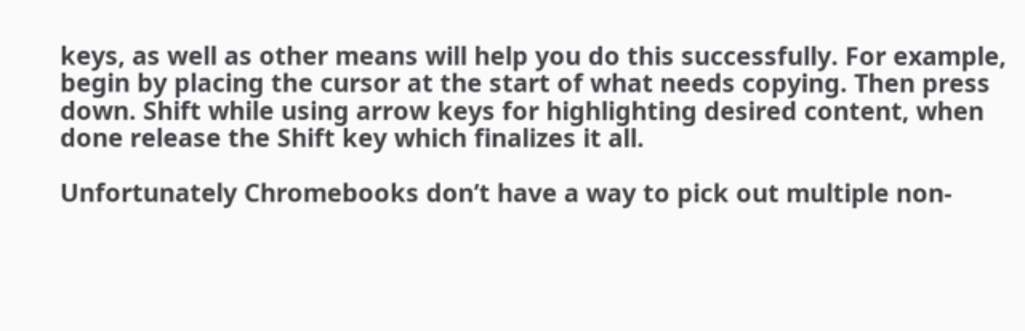keys, as well as other means will help you do this successfully. For example, begin by placing the cursor at the start of what needs copying. Then press down. Shift while using arrow keys for highlighting desired content, when done release the Shift key which finalizes it all.

Unfortunately Chromebooks don’t have a way to pick out multiple non-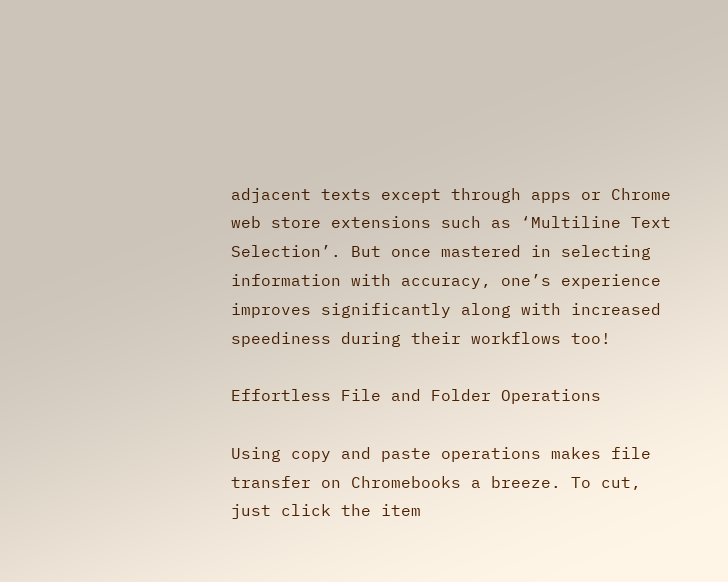adjacent texts except through apps or Chrome web store extensions such as ‘Multiline Text Selection’. But once mastered in selecting information with accuracy, one’s experience improves significantly along with increased speediness during their workflows too!

Effortless File and Folder Operations

Using copy and paste operations makes file transfer on Chromebooks a breeze. To cut, just click the item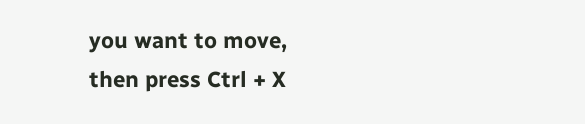you want to move, then press Ctrl + X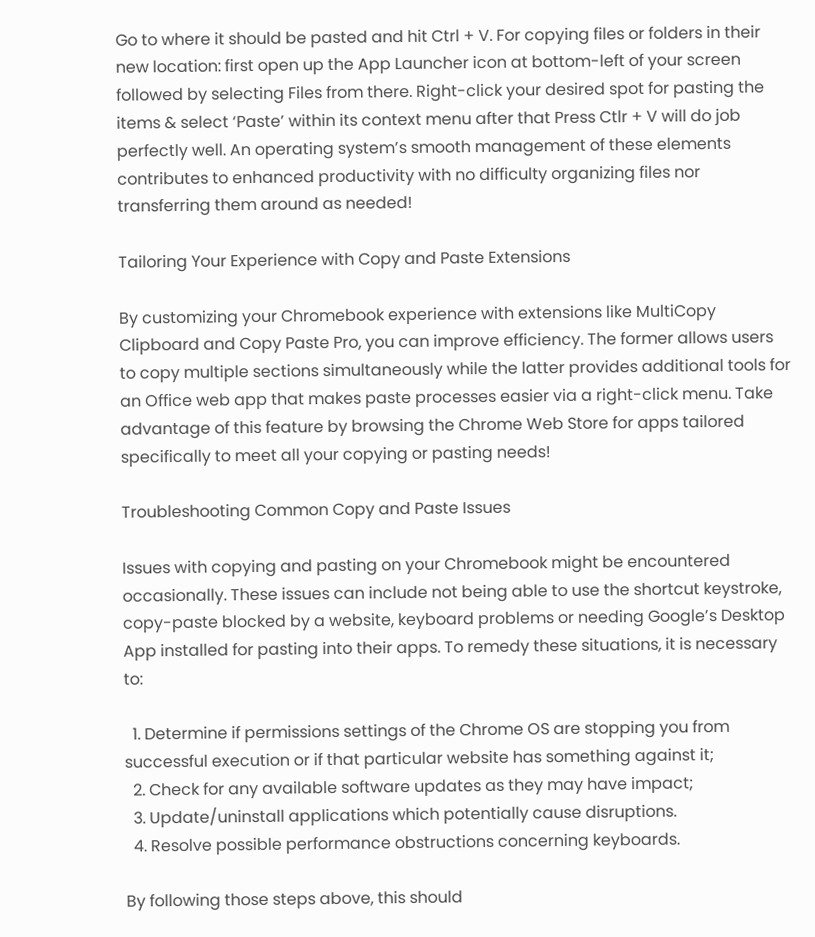Go to where it should be pasted and hit Ctrl + V. For copying files or folders in their new location: first open up the App Launcher icon at bottom-left of your screen followed by selecting Files from there. Right-click your desired spot for pasting the items & select ‘Paste’ within its context menu after that Press Ctlr + V will do job perfectly well. An operating system’s smooth management of these elements contributes to enhanced productivity with no difficulty organizing files nor transferring them around as needed!

Tailoring Your Experience with Copy and Paste Extensions

By customizing your Chromebook experience with extensions like MultiCopy Clipboard and Copy Paste Pro, you can improve efficiency. The former allows users to copy multiple sections simultaneously while the latter provides additional tools for an Office web app that makes paste processes easier via a right-click menu. Take advantage of this feature by browsing the Chrome Web Store for apps tailored specifically to meet all your copying or pasting needs!

Troubleshooting Common Copy and Paste Issues

Issues with copying and pasting on your Chromebook might be encountered occasionally. These issues can include not being able to use the shortcut keystroke, copy-paste blocked by a website, keyboard problems or needing Google’s Desktop App installed for pasting into their apps. To remedy these situations, it is necessary to:

  1. Determine if permissions settings of the Chrome OS are stopping you from successful execution or if that particular website has something against it;
  2. Check for any available software updates as they may have impact;
  3. Update/uninstall applications which potentially cause disruptions.
  4. Resolve possible performance obstructions concerning keyboards.

By following those steps above, this should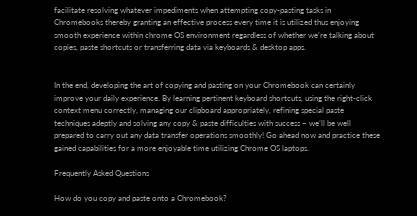facilitate resolving whatever impediments when attempting copy-pasting tasks in Chromebooks thereby granting an effective process every time it is utilized thus enjoying smooth experience within chrome OS environment regardless of whether we’re talking about copies, paste shortcuts or transferring data via keyboards & desktop apps.


In the end, developing the art of copying and pasting on your Chromebook can certainly improve your daily experience. By learning pertinent keyboard shortcuts, using the right-click context menu correctly, managing our clipboard appropriately, refining special paste techniques adeptly and solving any copy & paste difficulties with success – we’ll be well prepared to carry out any data transfer operations smoothly! Go ahead now and practice these gained capabilities for a more enjoyable time utilizing Chrome OS laptops.

Frequently Asked Questions

How do you copy and paste onto a Chromebook?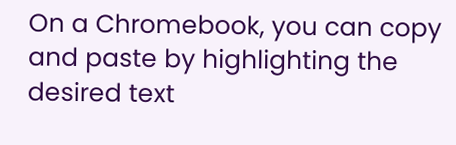On a Chromebook, you can copy and paste by highlighting the desired text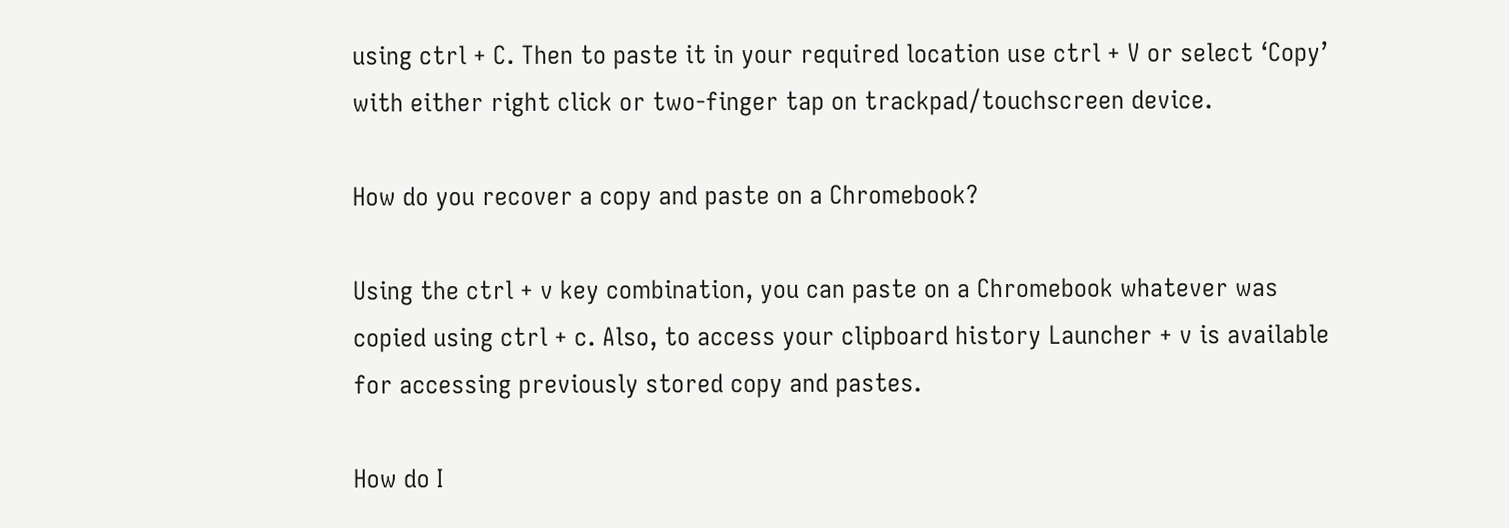using ctrl + C. Then to paste it in your required location use ctrl + V or select ‘Copy’ with either right click or two-finger tap on trackpad/touchscreen device.

How do you recover a copy and paste on a Chromebook?

Using the ctrl + v key combination, you can paste on a Chromebook whatever was copied using ctrl + c. Also, to access your clipboard history Launcher + v is available for accessing previously stored copy and pastes.

How do I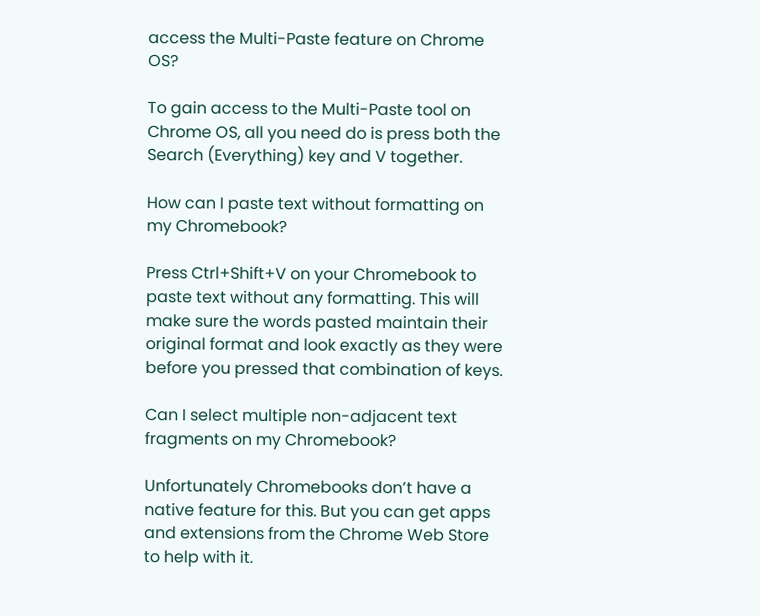access the Multi-Paste feature on Chrome OS?

To gain access to the Multi-Paste tool on Chrome OS, all you need do is press both the Search (Everything) key and V together.

How can I paste text without formatting on my Chromebook?

Press Ctrl+Shift+V on your Chromebook to paste text without any formatting. This will make sure the words pasted maintain their original format and look exactly as they were before you pressed that combination of keys.

Can I select multiple non-adjacent text fragments on my Chromebook?

Unfortunately Chromebooks don’t have a native feature for this. But you can get apps and extensions from the Chrome Web Store to help with it.